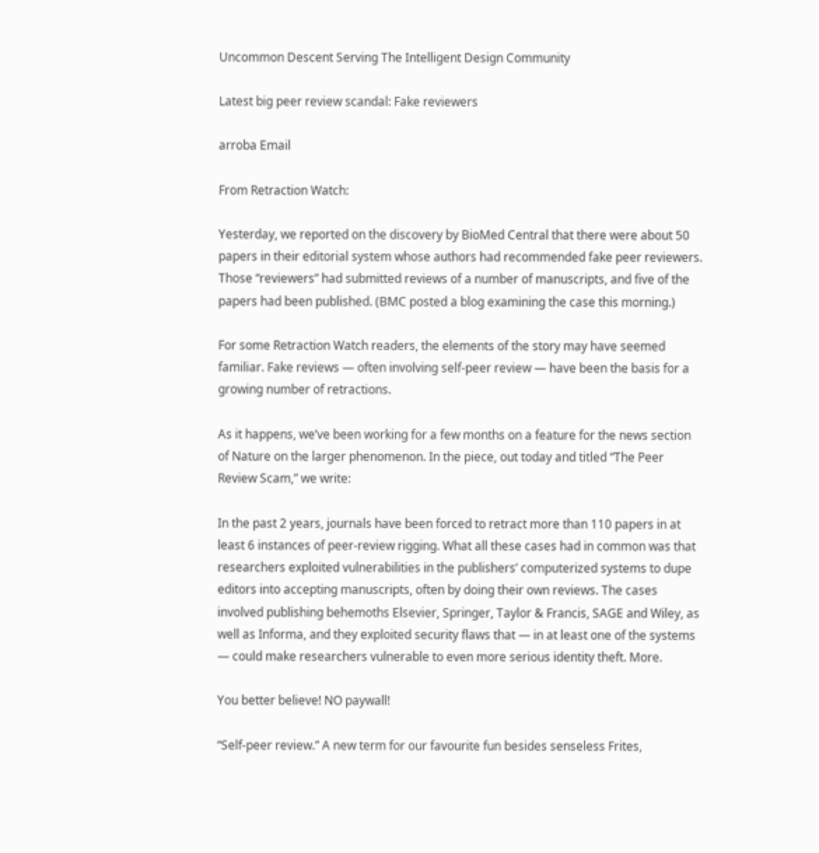Uncommon Descent Serving The Intelligent Design Community

Latest big peer review scandal: Fake reviewers

arroba Email

From Retraction Watch:

Yesterday, we reported on the discovery by BioMed Central that there were about 50 papers in their editorial system whose authors had recommended fake peer reviewers. Those “reviewers” had submitted reviews of a number of manuscripts, and five of the papers had been published. (BMC posted a blog examining the case this morning.)

For some Retraction Watch readers, the elements of the story may have seemed familiar. Fake reviews — often involving self-peer review — have been the basis for a growing number of retractions.

As it happens, we’ve been working for a few months on a feature for the news section of Nature on the larger phenomenon. In the piece, out today and titled “The Peer Review Scam,” we write:

In the past 2 years, journals have been forced to retract more than 110 papers in at least 6 instances of peer-review rigging. What all these cases had in common was that researchers exploited vulnerabilities in the publishers’ computerized systems to dupe editors into accepting manuscripts, often by doing their own reviews. The cases involved publishing behemoths Elsevier, Springer, Taylor & Francis, SAGE and Wiley, as well as Informa, and they exploited security flaws that — in at least one of the systems — could make researchers vulnerable to even more serious identity theft. More.

You better believe! NO paywall!

“Self-peer review.” A new term for our favourite fun besides senseless Frites,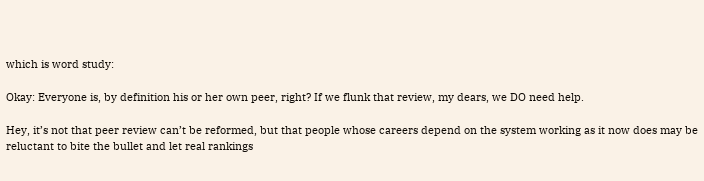which is word study:

Okay: Everyone is, by definition his or her own peer, right? If we flunk that review, my dears, we DO need help.

Hey, it’s not that peer review can’t be reformed, but that people whose careers depend on the system working as it now does may be reluctant to bite the bullet and let real rankings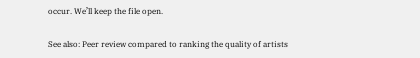occur. We’ll keep the file open.

See also: Peer review compared to ranking the quality of artists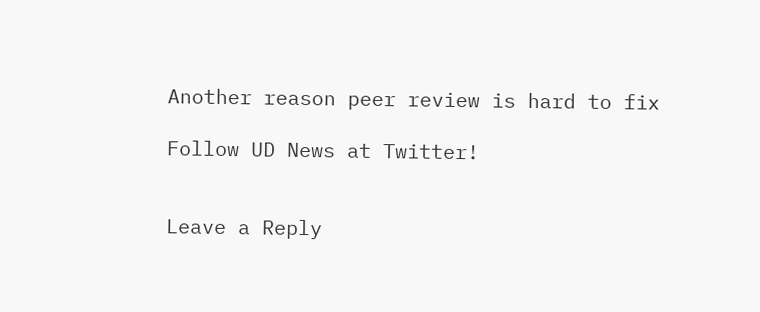Another reason peer review is hard to fix

Follow UD News at Twitter!


Leave a Reply